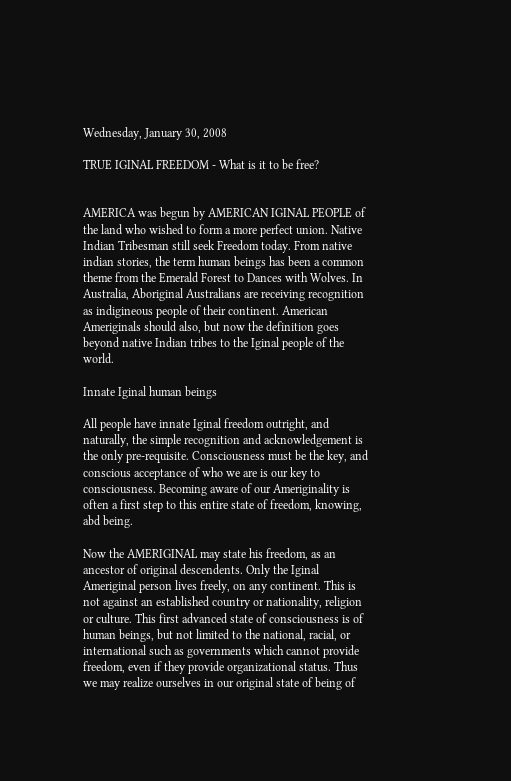Wednesday, January 30, 2008

TRUE IGINAL FREEDOM - What is it to be free?


AMERICA was begun by AMERICAN IGINAL PEOPLE of the land who wished to form a more perfect union. Native Indian Tribesman still seek Freedom today. From native indian stories, the term human beings has been a common theme from the Emerald Forest to Dances with Wolves. In Australia, Aboriginal Australians are receiving recognition as indigineous people of their continent. American Ameriginals should also, but now the definition goes beyond native Indian tribes to the Iginal people of the world.

Innate Iginal human beings

All people have innate Iginal freedom outright, and naturally, the simple recognition and acknowledgement is the only pre-requisite. Consciousness must be the key, and conscious acceptance of who we are is our key to consciousness. Becoming aware of our Ameriginality is often a first step to this entire state of freedom, knowing, abd being.

Now the AMERIGINAL may state his freedom, as an ancestor of original descendents. Only the Iginal Ameriginal person lives freely, on any continent. This is not against an established country or nationality, religion or culture. This first advanced state of consciousness is of human beings, but not limited to the national, racial, or international such as governments which cannot provide freedom, even if they provide organizational status. Thus we may realize ourselves in our original state of being of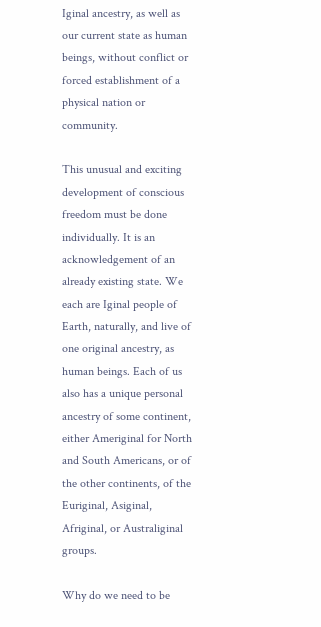Iginal ancestry, as well as our current state as human beings, without conflict or forced establishment of a physical nation or community.

This unusual and exciting development of conscious freedom must be done individually. It is an acknowledgement of an already existing state. We
each are Iginal people of Earth, naturally, and live of one original ancestry, as human beings. Each of us also has a unique personal ancestry of some continent, either Ameriginal for North and South Americans, or of the other continents, of the Euriginal, Asiginal, Afriginal, or Australiginal groups.

Why do we need to be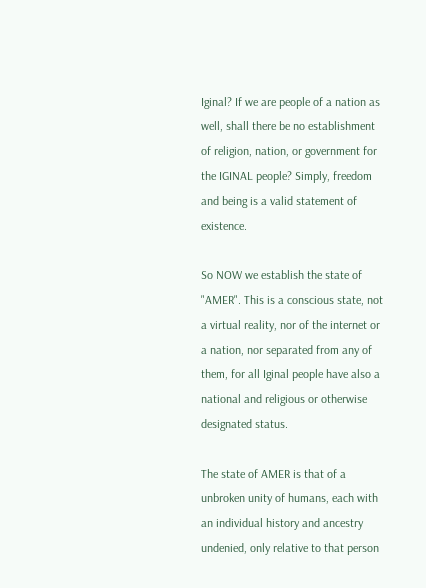Iginal? If we are people of a nation as well, shall there be no establishment of religion, nation, or government for the IGINAL people? Simply, freedom and being is a valid statement of existence.

So NOW we establish the state of "AMER". This is a conscious state, not a virtual reality, nor of the internet or a nation, nor separated from any of them, for all Iginal people have also a national and religious or otherwise designated status.

The state of AMER is that of a unbroken unity of humans, each with an individual history and ancestry undenied, only relative to that person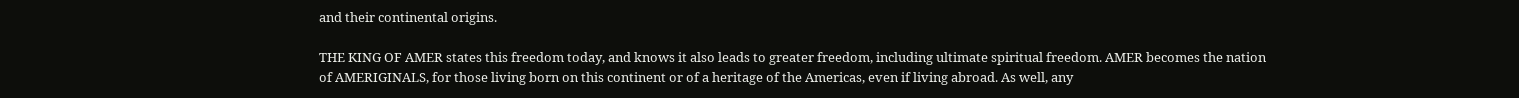and their continental origins.

THE KING OF AMER states this freedom today, and knows it also leads to greater freedom, including ultimate spiritual freedom. AMER becomes the nation of AMERIGINALS, for those living born on this continent or of a heritage of the Americas, even if living abroad. As well, any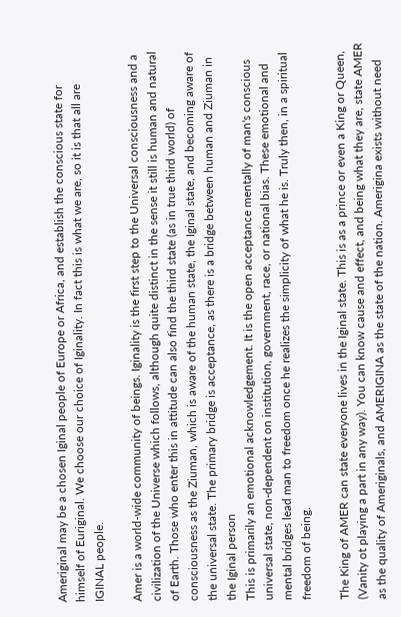Ameriginal may be a chosen Iginal people of Europe or Africa, and establish the conscious state for himself of Euriginal. We choose our choice of Iginality. In fact this is what we are, so it is that all are IGINAL people.

Amer is a world-wide community of beings. Iginality is the first step to the Universal consciousness and a civilization of the Universe which follows, although quite distinct in the sense it still is human and natural of Earth. Those who enter this in attitude can also find the third state (as in true third world) of consciousness as the Ziuman, which is aware of the human state, the Iginal state, and becoming aware of the universal state. The primary bridge is acceptance, as there is a bridge between human and Ziuman in the Iginal person
This is primarily an emotional acknowledgement. It is the open acceptance mentally of man's conscious universal state, non-dependent on institution, government, race, or national bias. These emotional and mental bridges lead man to freedom once he realizes the simplicity of what he is. Truly then, in a spiritual freedom of being.

The King of AMER can state everyone lives in the Iginal state. This is as a prince or even a King or Queen, (Vanity ot playing a part in any way). You can know cause and effect, and being what they are, state AMER as the quality of Ameriginals, and AMERIGINA as the state of the nation. Amerigina exists without need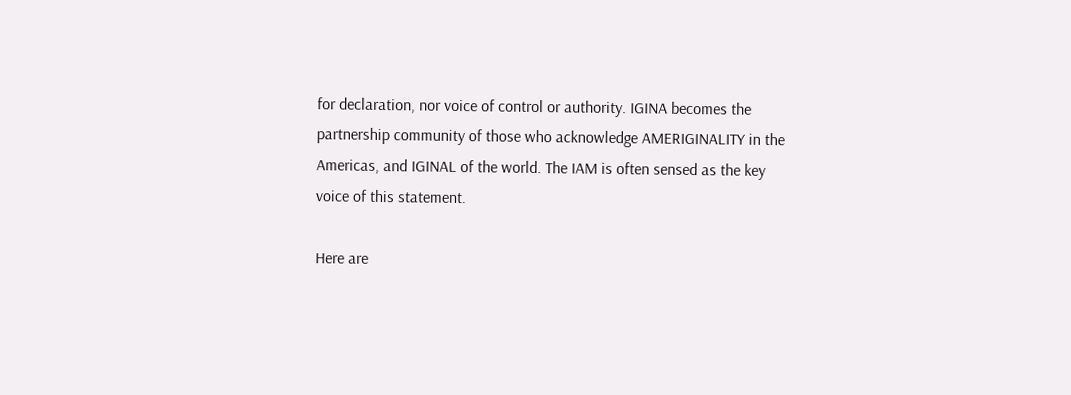for declaration, nor voice of control or authority. IGINA becomes the partnership community of those who acknowledge AMERIGINALITY in the Americas, and IGINAL of the world. The IAM is often sensed as the key voice of this statement.

Here are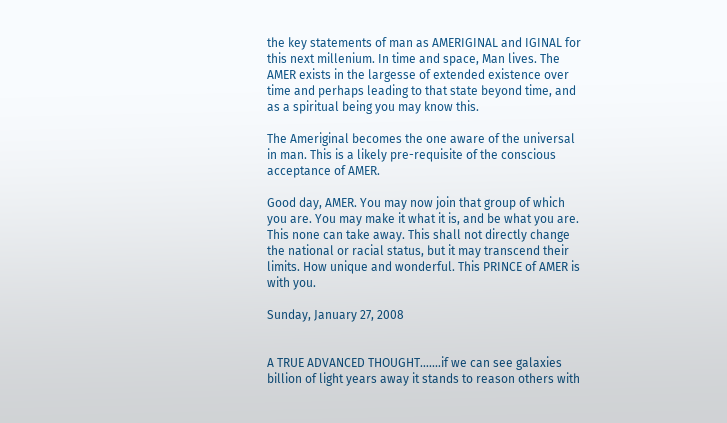the key statements of man as AMERIGINAL and IGINAL for this next millenium. In time and space, Man lives. The AMER exists in the largesse of extended existence over time and perhaps leading to that state beyond time, and as a spiritual being you may know this.

The Ameriginal becomes the one aware of the universal in man. This is a likely pre-requisite of the conscious acceptance of AMER.

Good day, AMER. You may now join that group of which you are. You may make it what it is, and be what you are. This none can take away. This shall not directly change the national or racial status, but it may transcend their limits. How unique and wonderful. This PRINCE of AMER is with you.

Sunday, January 27, 2008


A TRUE ADVANCED THOUGHT…....if we can see galaxies billion of light years away it stands to reason others with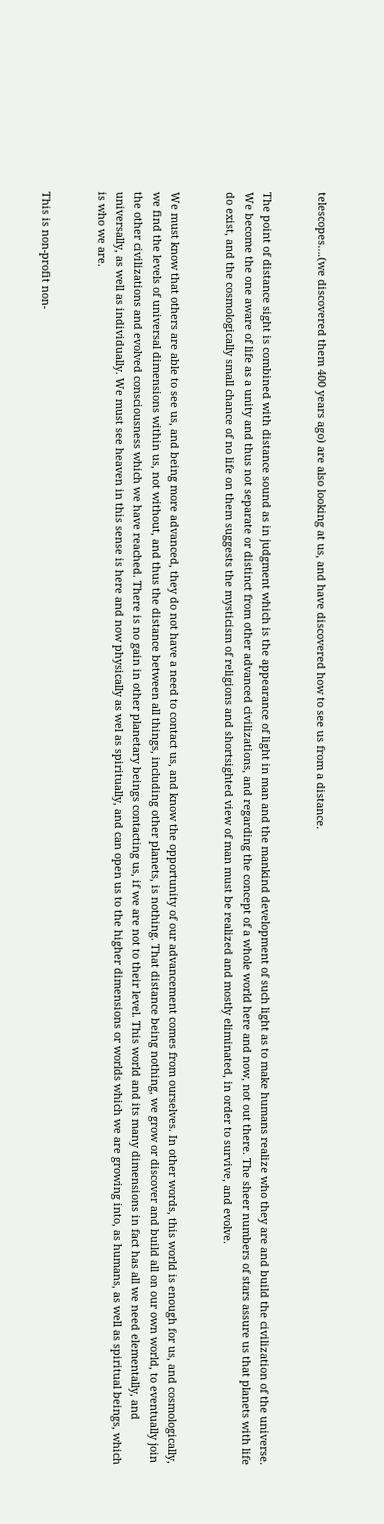telescopes….(we discovered them 400 years ago) are also looking at us, and have discovered how to see us from a distance.


The point of distance sight is combined with distance sound as in judgment which is the appearance of light in man and the mankind development of such light as to make humans realize who they are and build the civilization of the universe. We become the one aware of life as a unity and thus not separate or distinct from other advanced civilizations, and regarding the concept of a whole world here and now, not out there. The sheer numbers of stars assure us that planets with life do exist, and the cosmologically small chance of no life on them suggests the mysticism of religions and shortsighted view of man must be realized and mostly eliminated, in order to survive, and evolve.


We must know that others are able to see us, and being more advanced, they do not have a need to contact us, and know the opportunity of our advancement comes from ourselves. In other words, this world is enough for us, and cosmologically, we find the levels of universal dimensions within us, not without, and thus the distance between all things, including other planets, is nothing. That distance being nothing, we grow or discover and build all on our own world, to eventually join the other civilizations and evolved consciousness which we have reached. There is no gain in other planetary beings contacting us, if we are not to their level. This world and its many dimensions in fact has all we need elementally, and universally, as well as individually. We must see heaven in this sense is here and now physically as wel as spiritually, and can open us to the higher dimensions or worlds which we are growing into, as humans, as well as spiritual beings, which is who we are.


This is non-profit non-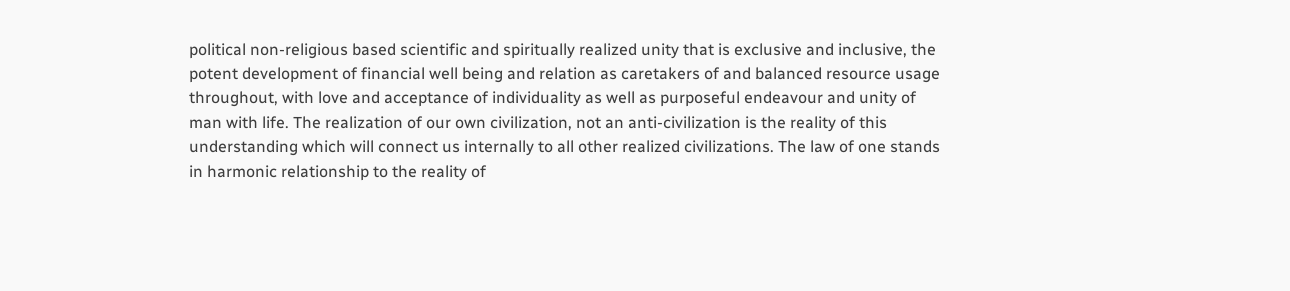political non-religious based scientific and spiritually realized unity that is exclusive and inclusive, the potent development of financial well being and relation as caretakers of and balanced resource usage throughout, with love and acceptance of individuality as well as purposeful endeavour and unity of man with life. The realization of our own civilization, not an anti-civilization is the reality of this understanding which will connect us internally to all other realized civilizations. The law of one stands in harmonic relationship to the reality of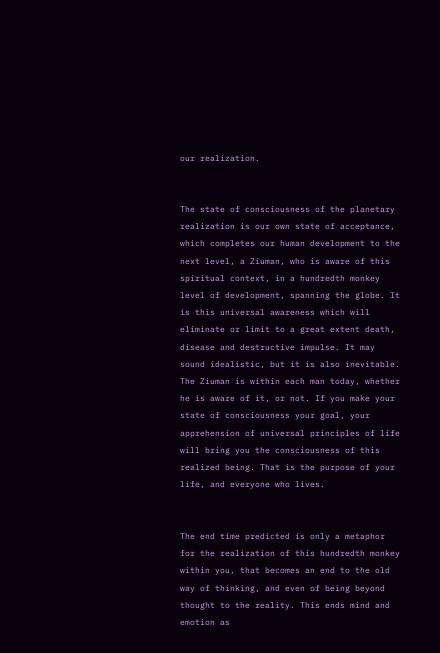our realization.


The state of consciousness of the planetary realization is our own state of acceptance, which completes our human development to the next level, a Ziuman, who is aware of this spiritual context, in a hundredth monkey level of development, spanning the globe. It is this universal awareness which will eliminate or limit to a great extent death, disease and destructive impulse. It may sound idealistic, but it is also inevitable. The Ziuman is within each man today, whether he is aware of it, or not. If you make your state of consciousness your goal, your apprehension of universal principles of life will bring you the consciousness of this realized being. That is the purpose of your life, and everyone who lives.


The end time predicted is only a metaphor for the realization of this hundredth monkey within you, that becomes an end to the old way of thinking, and even of being beyond thought to the reality. This ends mind and emotion as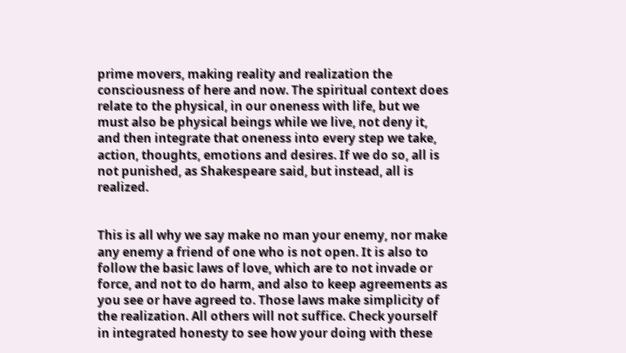prime movers, making reality and realization the consciousness of here and now. The spiritual context does relate to the physical, in our oneness with life, but we must also be physical beings while we live, not deny it, and then integrate that oneness into every step we take, action, thoughts, emotions and desires. If we do so, all is not punished, as Shakespeare said, but instead, all is realized.


This is all why we say make no man your enemy, nor make any enemy a friend of one who is not open. It is also to follow the basic laws of love, which are to not invade or force, and not to do harm, and also to keep agreements as you see or have agreed to. Those laws make simplicity of the realization. All others will not suffice. Check yourself in integrated honesty to see how your doing with these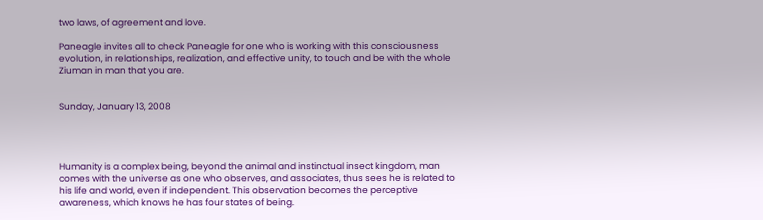two laws, of agreement and love.

Paneagle invites all to check Paneagle for one who is working with this consciousness evolution, in relationships, realization, and effective unity, to touch and be with the whole Ziuman in man that you are.


Sunday, January 13, 2008




Humanity is a complex being, beyond the animal and instinctual insect kingdom, man comes with the universe as one who observes, and associates, thus sees he is related to his life and world, even if independent. This observation becomes the perceptive awareness, which knows he has four states of being.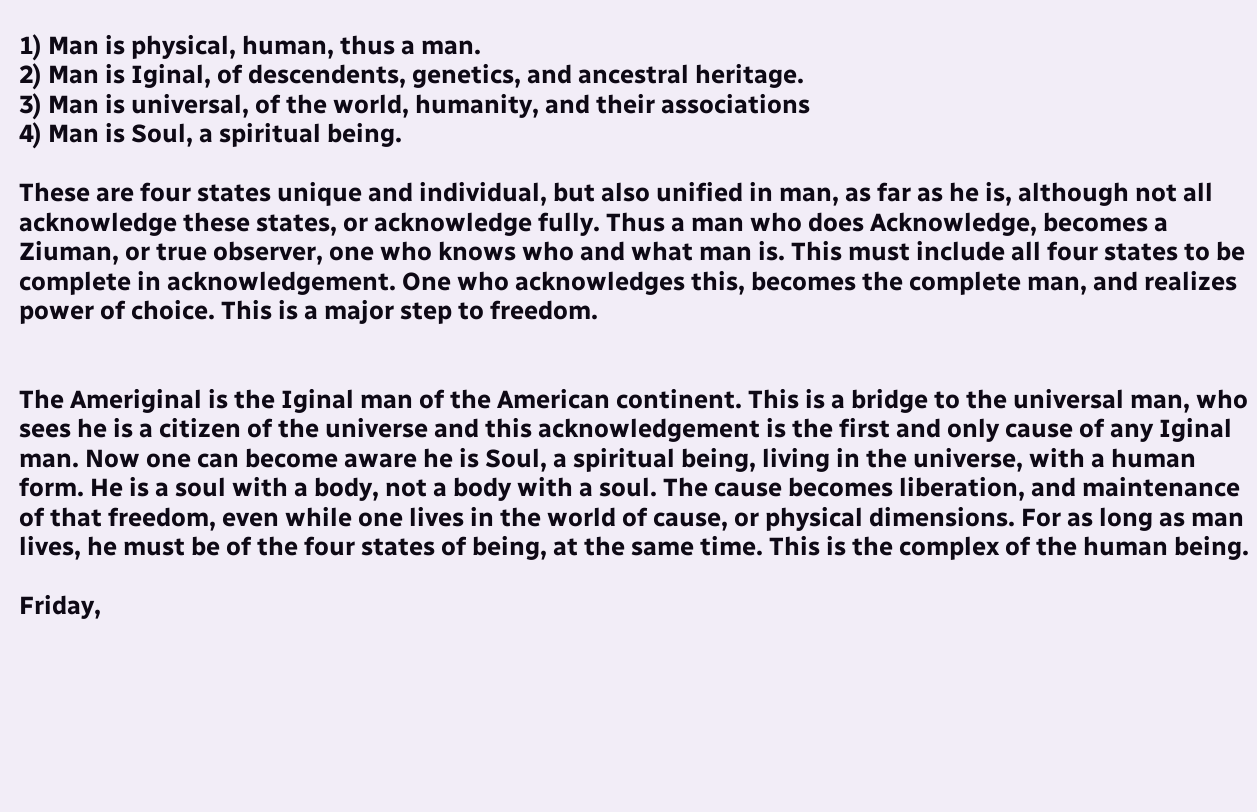1) Man is physical, human, thus a man.
2) Man is Iginal, of descendents, genetics, and ancestral heritage.
3) Man is universal, of the world, humanity, and their associations
4) Man is Soul, a spiritual being.

These are four states unique and individual, but also unified in man, as far as he is, although not all acknowledge these states, or acknowledge fully. Thus a man who does Acknowledge, becomes a Ziuman, or true observer, one who knows who and what man is. This must include all four states to be complete in acknowledgement. One who acknowledges this, becomes the complete man, and realizes power of choice. This is a major step to freedom.


The Ameriginal is the Iginal man of the American continent. This is a bridge to the universal man, who sees he is a citizen of the universe and this acknowledgement is the first and only cause of any Iginal man. Now one can become aware he is Soul, a spiritual being, living in the universe, with a human form. He is a soul with a body, not a body with a soul. The cause becomes liberation, and maintenance of that freedom, even while one lives in the world of cause, or physical dimensions. For as long as man lives, he must be of the four states of being, at the same time. This is the complex of the human being.

Friday,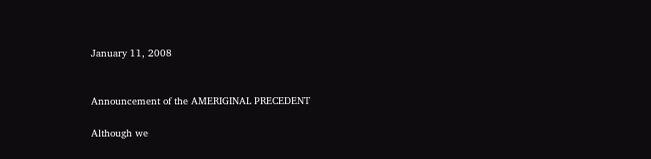January 11, 2008


Announcement of the AMERIGINAL PRECEDENT

Although we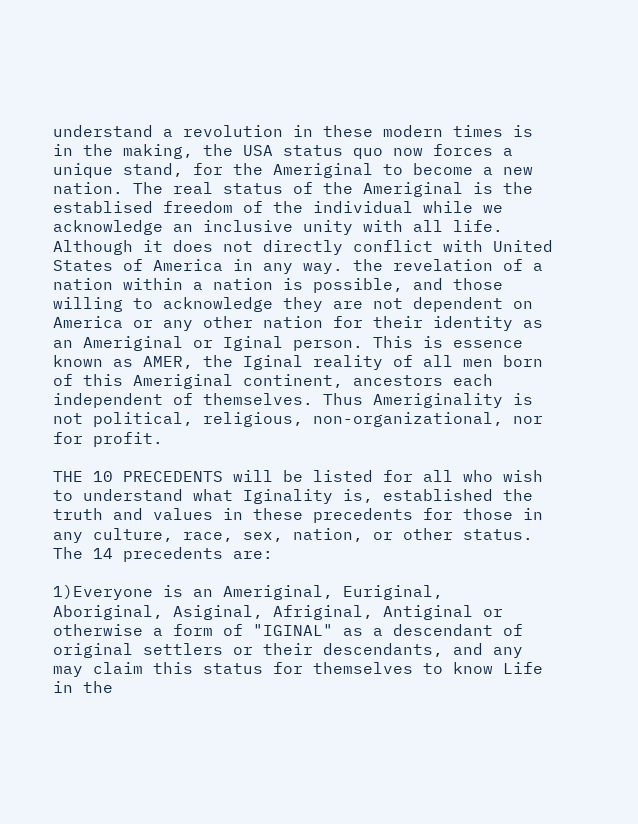understand a revolution in these modern times is in the making, the USA status quo now forces a unique stand, for the Ameriginal to become a new nation. The real status of the Ameriginal is the establised freedom of the individual while we acknowledge an inclusive unity with all life. Although it does not directly conflict with United States of America in any way. the revelation of a nation within a nation is possible, and those willing to acknowledge they are not dependent on America or any other nation for their identity as an Ameriginal or Iginal person. This is essence known as AMER, the Iginal reality of all men born of this Ameriginal continent, ancestors each independent of themselves. Thus Ameriginality is not political, religious, non-organizational, nor for profit.

THE 10 PRECEDENTS will be listed for all who wish to understand what Iginality is, established the truth and values in these precedents for those in any culture, race, sex, nation, or other status. The 14 precedents are:

1)Everyone is an Ameriginal, Euriginal, Aboriginal, Asiginal, Afriginal, Antiginal or otherwise a form of "IGINAL" as a descendant of original settlers or their descendants, and any may claim this status for themselves to know Life in the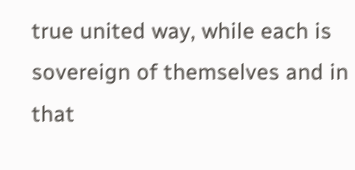true united way, while each is sovereign of themselves and in that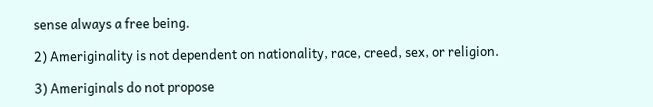sense always a free being.

2) Ameriginality is not dependent on nationality, race, creed, sex, or religion.

3) Ameriginals do not propose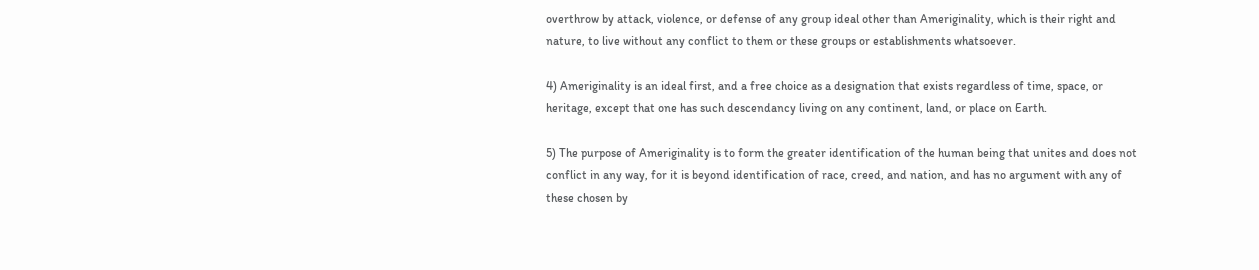overthrow by attack, violence, or defense of any group ideal other than Ameriginality, which is their right and nature, to live without any conflict to them or these groups or establishments whatsoever.

4) Ameriginality is an ideal first, and a free choice as a designation that exists regardless of time, space, or heritage, except that one has such descendancy living on any continent, land, or place on Earth.

5) The purpose of Ameriginality is to form the greater identification of the human being that unites and does not conflict in any way, for it is beyond identification of race, creed, and nation, and has no argument with any of these chosen by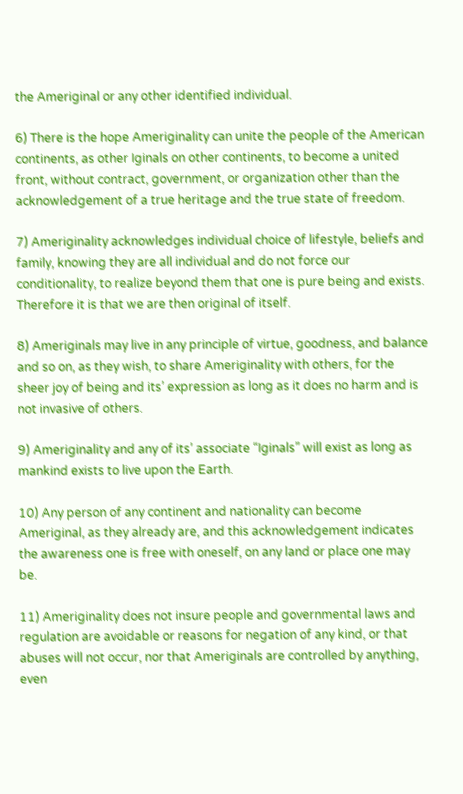the Ameriginal or any other identified individual.

6) There is the hope Ameriginality can unite the people of the American continents, as other Iginals on other continents, to become a united front, without contract, government, or organization other than the acknowledgement of a true heritage and the true state of freedom.

7) Ameriginality acknowledges individual choice of lifestyle, beliefs and family, knowing they are all individual and do not force our conditionality, to realize beyond them that one is pure being and exists. Therefore it is that we are then original of itself.

8) Ameriginals may live in any principle of virtue, goodness, and balance and so on, as they wish, to share Ameriginality with others, for the sheer joy of being and its’ expression as long as it does no harm and is not invasive of others.

9) Ameriginality and any of its’ associate “Iginals” will exist as long as mankind exists to live upon the Earth.

10) Any person of any continent and nationality can become Ameriginal, as they already are, and this acknowledgement indicates the awareness one is free with oneself, on any land or place one may be.

11) Ameriginality does not insure people and governmental laws and regulation are avoidable or reasons for negation of any kind, or that abuses will not occur, nor that Ameriginals are controlled by anything, even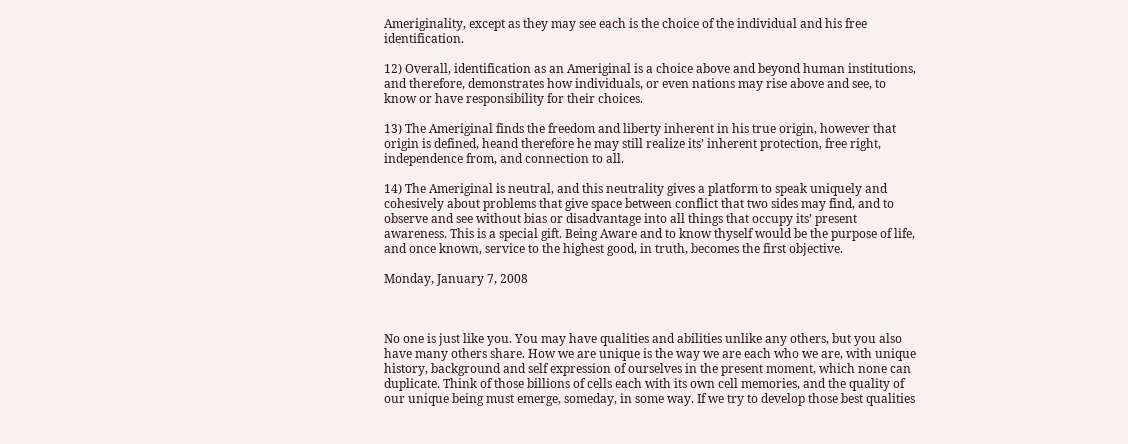Ameriginality, except as they may see each is the choice of the individual and his free identification.

12) Overall, identification as an Ameriginal is a choice above and beyond human institutions, and therefore, demonstrates how individuals, or even nations may rise above and see, to know or have responsibility for their choices.

13) The Ameriginal finds the freedom and liberty inherent in his true origin, however that origin is defined, heand therefore he may still realize its’ inherent protection, free right, independence from, and connection to all.

14) The Ameriginal is neutral, and this neutrality gives a platform to speak uniquely and cohesively about problems that give space between conflict that two sides may find, and to observe and see without bias or disadvantage into all things that occupy its’ present awareness. This is a special gift. Being Aware and to know thyself would be the purpose of life, and once known, service to the highest good, in truth, becomes the first objective.

Monday, January 7, 2008



No one is just like you. You may have qualities and abilities unlike any others, but you also have many others share. How we are unique is the way we are each who we are, with unique history, background and self expression of ourselves in the present moment, which none can duplicate. Think of those billions of cells each with its own cell memories, and the quality of our unique being must emerge, someday, in some way. If we try to develop those best qualities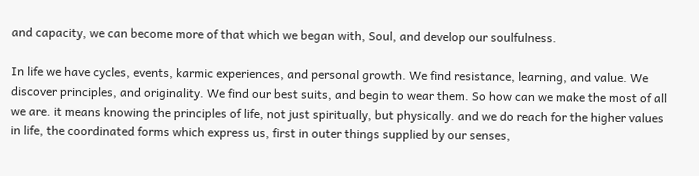and capacity, we can become more of that which we began with, Soul, and develop our soulfulness.

In life we have cycles, events, karmic experiences, and personal growth. We find resistance, learning, and value. We discover principles, and originality. We find our best suits, and begin to wear them. So how can we make the most of all we are. it means knowing the principles of life, not just spiritually, but physically. and we do reach for the higher values in life, the coordinated forms which express us, first in outer things supplied by our senses,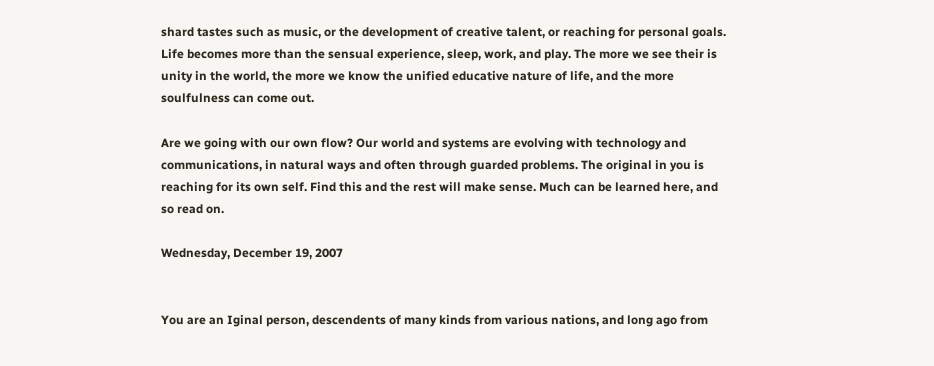shard tastes such as music, or the development of creative talent, or reaching for personal goals. Life becomes more than the sensual experience, sleep, work, and play. The more we see their is unity in the world, the more we know the unified educative nature of life, and the more soulfulness can come out.

Are we going with our own flow? Our world and systems are evolving with technology and communications, in natural ways and often through guarded problems. The original in you is reaching for its own self. Find this and the rest will make sense. Much can be learned here, and so read on.

Wednesday, December 19, 2007


You are an Iginal person, descendents of many kinds from various nations, and long ago from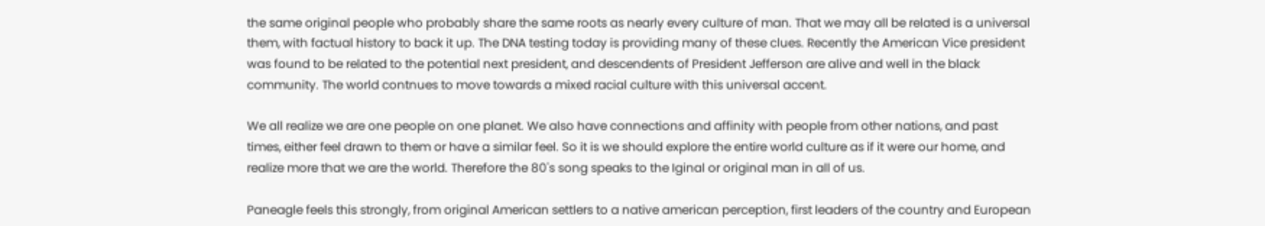the same original people who probably share the same roots as nearly every culture of man. That we may all be related is a universal them, with factual history to back it up. The DNA testing today is providing many of these clues. Recently the American Vice president was found to be related to the potential next president, and descendents of President Jefferson are alive and well in the black community. The world contnues to move towards a mixed racial culture with this universal accent.

We all realize we are one people on one planet. We also have connections and affinity with people from other nations, and past times, either feel drawn to them or have a similar feel. So it is we should explore the entire world culture as if it were our home, and realize more that we are the world. Therefore the 80's song speaks to the Iginal or original man in all of us.

Paneagle feels this strongly, from original American settlers to a native american perception, first leaders of the country and European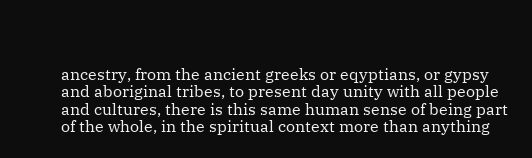ancestry, from the ancient greeks or eqyptians, or gypsy and aboriginal tribes, to present day unity with all people and cultures, there is this same human sense of being part of the whole, in the spiritual context more than anything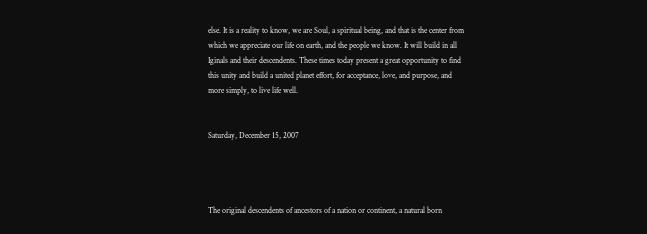else. It is a reality to know, we are Soul, a spiritual being, and that is the center from which we appreciate our life on earth, and the people we know. It will build in all Iginals and their descendents. These times today present a great opportunity to find this unity and build a united planet effort, for acceptance, love, and purpose, and more simply, to live life well.


Saturday, December 15, 2007




The original descendents of ancestors of a nation or continent, a natural born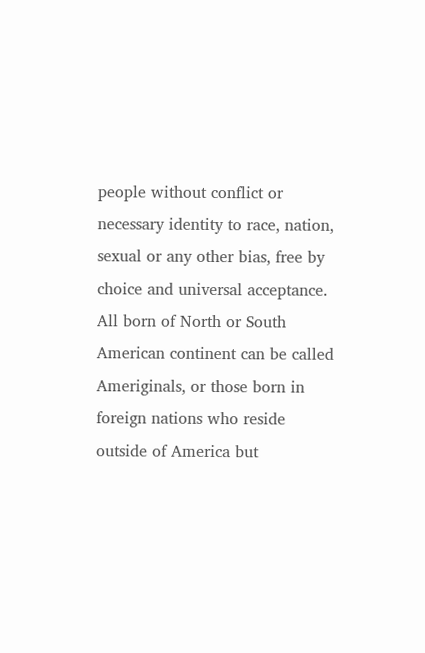people without conflict or necessary identity to race, nation, sexual or any other bias, free by choice and universal acceptance. All born of North or South American continent can be called Ameriginals, or those born in foreign nations who reside outside of America but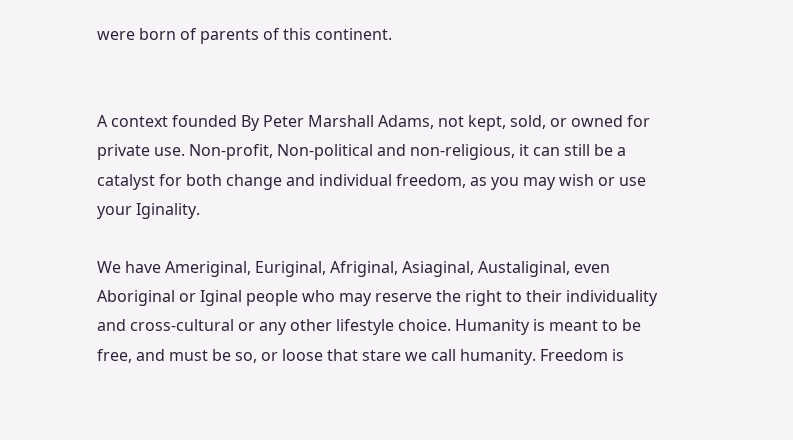were born of parents of this continent.


A context founded By Peter Marshall Adams, not kept, sold, or owned for private use. Non-profit, Non-political and non-religious, it can still be a catalyst for both change and individual freedom, as you may wish or use your Iginality.

We have Ameriginal, Euriginal, Afriginal, Asiaginal, Austaliginal, even Aboriginal or Iginal people who may reserve the right to their individuality and cross-cultural or any other lifestyle choice. Humanity is meant to be free, and must be so, or loose that stare we call humanity. Freedom is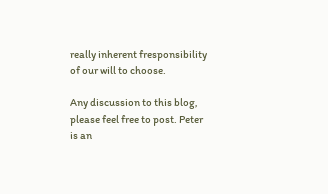really inherent fresponsibility of our will to choose.

Any discussion to this blog, please feel free to post. Peter is an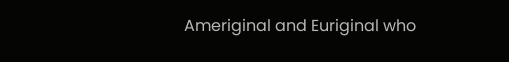Ameriginal and Euriginal who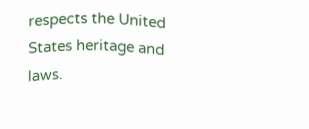respects the United States heritage and laws.